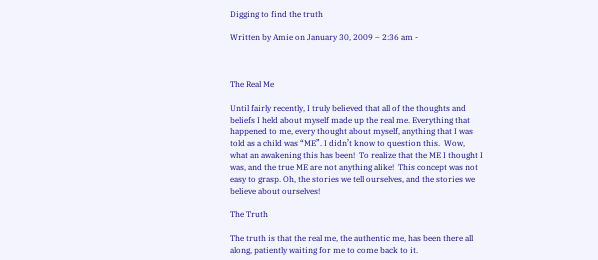Digging to find the truth

Written by Amie on January 30, 2009 – 2:36 am -



The Real Me

Until fairly recently, I truly believed that all of the thoughts and beliefs I held about myself made up the real me. Everything that happened to me, every thought about myself, anything that I was told as a child was “ME”. I didn’t know to question this.  Wow, what an awakening this has been!  To realize that the ME I thought I was, and the true ME are not anything alike!  This concept was not easy to grasp. Oh, the stories we tell ourselves, and the stories we believe about ourselves!

The Truth

The truth is that the real me, the authentic me, has been there all along, patiently waiting for me to come back to it.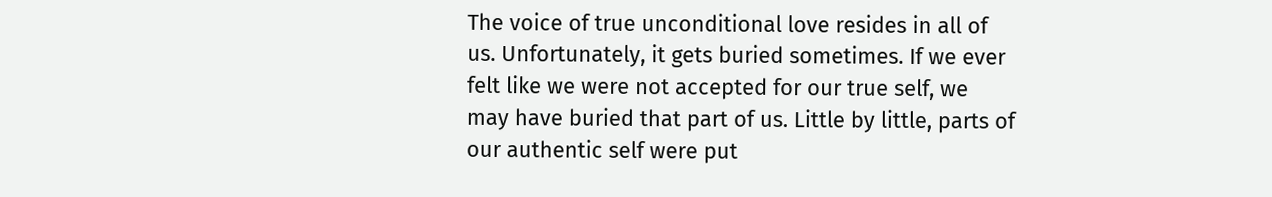The voice of true unconditional love resides in all of us. Unfortunately, it gets buried sometimes. If we ever felt like we were not accepted for our true self, we may have buried that part of us. Little by little, parts of our authentic self were put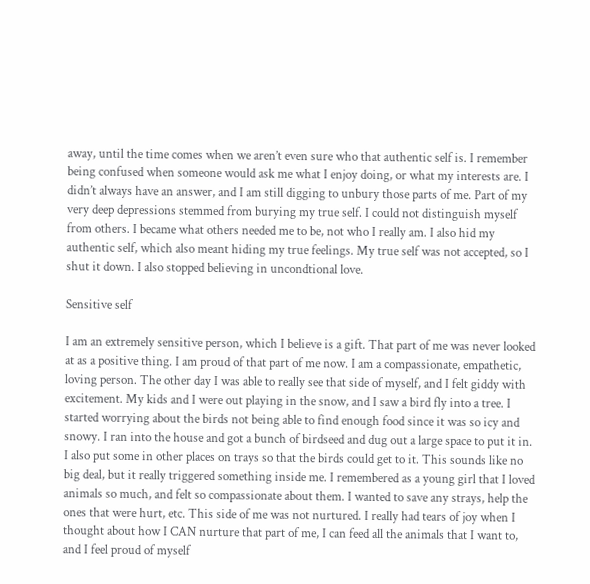away, until the time comes when we aren’t even sure who that authentic self is. I remember being confused when someone would ask me what I enjoy doing, or what my interests are. I didn’t always have an answer, and I am still digging to unbury those parts of me. Part of my very deep depressions stemmed from burying my true self. I could not distinguish myself from others. I became what others needed me to be, not who I really am. I also hid my authentic self, which also meant hiding my true feelings. My true self was not accepted, so I shut it down. I also stopped believing in uncondtional love.

Sensitive self

I am an extremely sensitive person, which I believe is a gift. That part of me was never looked at as a positive thing. I am proud of that part of me now. I am a compassionate, empathetic, loving person. The other day I was able to really see that side of myself, and I felt giddy with excitement. My kids and I were out playing in the snow, and I saw a bird fly into a tree. I started worrying about the birds not being able to find enough food since it was so icy and snowy. I ran into the house and got a bunch of birdseed and dug out a large space to put it in. I also put some in other places on trays so that the birds could get to it. This sounds like no big deal, but it really triggered something inside me. I remembered as a young girl that I loved animals so much, and felt so compassionate about them. I wanted to save any strays, help the ones that were hurt, etc. This side of me was not nurtured. I really had tears of joy when I thought about how I CAN nurture that part of me, I can feed all the animals that I want to, and I feel proud of myself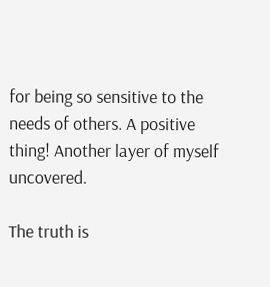for being so sensitive to the needs of others. A positive thing! Another layer of myself uncovered.

The truth is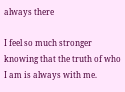always there

I feel so much stronger knowing that the truth of who I am is always with me.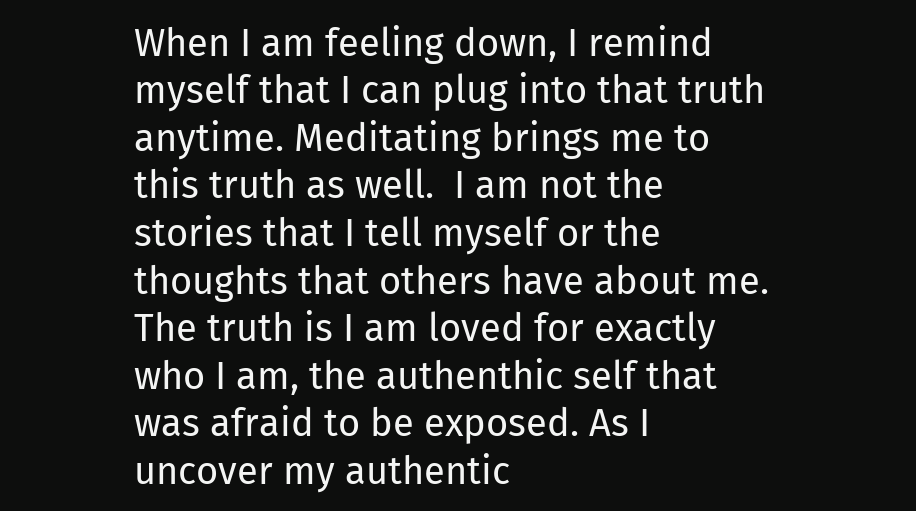When I am feeling down, I remind myself that I can plug into that truth anytime. Meditating brings me to this truth as well.  I am not the stories that I tell myself or the thoughts that others have about me. The truth is I am loved for exactly who I am, the authenthic self that was afraid to be exposed. As I uncover my authentic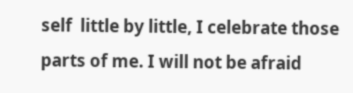self  little by little, I celebrate those parts of me. I will not be afraid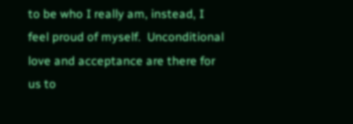to be who I really am, instead, I feel proud of myself.  Unconditional love and acceptance are there for us to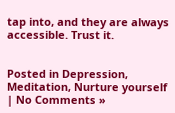tap into, and they are always accessible. Trust it.


Posted in Depression, Meditation, Nurture yourself | No Comments »